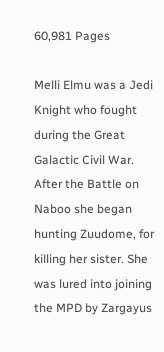60,981 Pages

Melli Elmu was a Jedi Knight who fought during the Great Galactic Civil War. After the Battle on Naboo she began hunting Zuudome, for killing her sister. She was lured into joining the MPD by Zargayus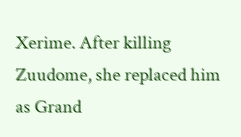Xerime. After killing Zuudome, she replaced him as Grand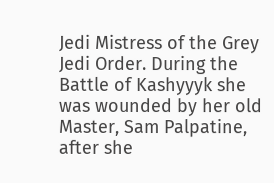Jedi Mistress of the Grey Jedi Order. During the Battle of Kashyyyk she was wounded by her old Master, Sam Palpatine, after she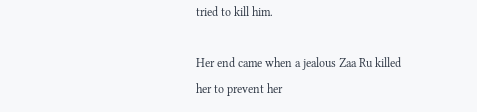tried to kill him.

Her end came when a jealous Zaa Ru killed her to prevent her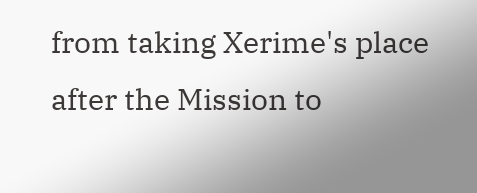from taking Xerime's place after the Mission to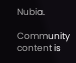Nubia.

Community content is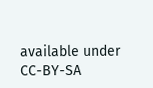available under CC-BY-SA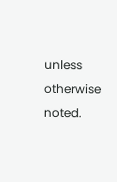unless otherwise noted.